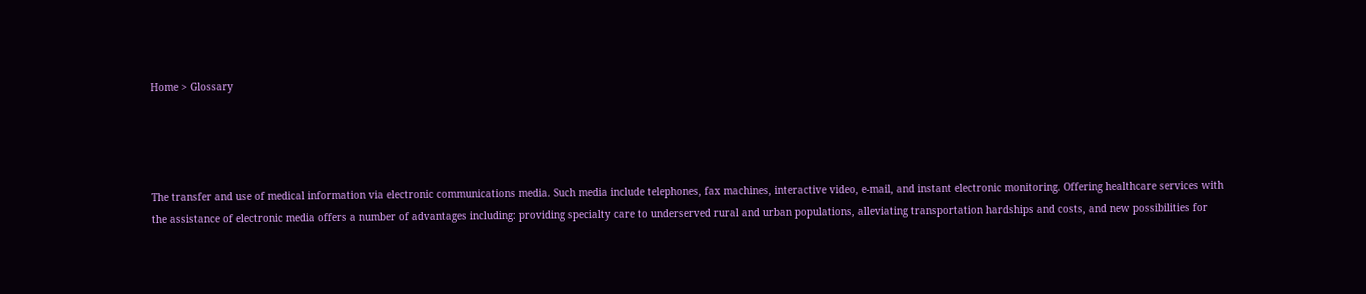Home > Glossary




The transfer and use of medical information via electronic communications media. Such media include telephones, fax machines, interactive video, e-mail, and instant electronic monitoring. Offering healthcare services with the assistance of electronic media offers a number of advantages including: providing specialty care to underserved rural and urban populations, alleviating transportation hardships and costs, and new possibilities for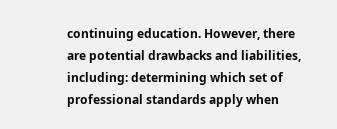continuing education. However, there are potential drawbacks and liabilities, including: determining which set of professional standards apply when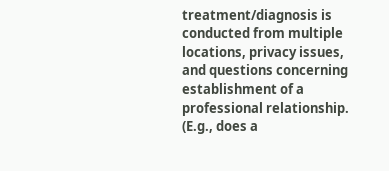treatment/diagnosis is conducted from multiple locations, privacy issues, and questions concerning establishment of a professional relationship. (E.g., does a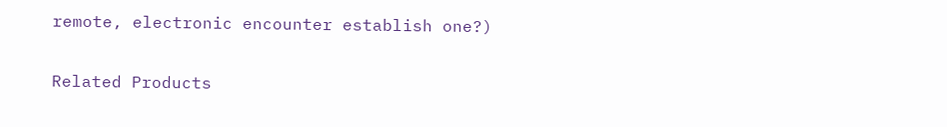remote, electronic encounter establish one?)

Related Products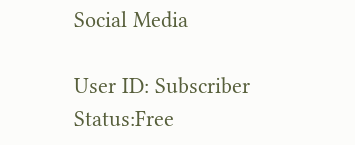Social Media

User ID: Subscriber Status:Free